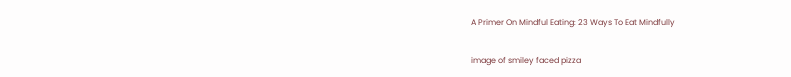A Primer On Mindful Eating: 23 Ways To Eat Mindfully

image of smiley faced pizza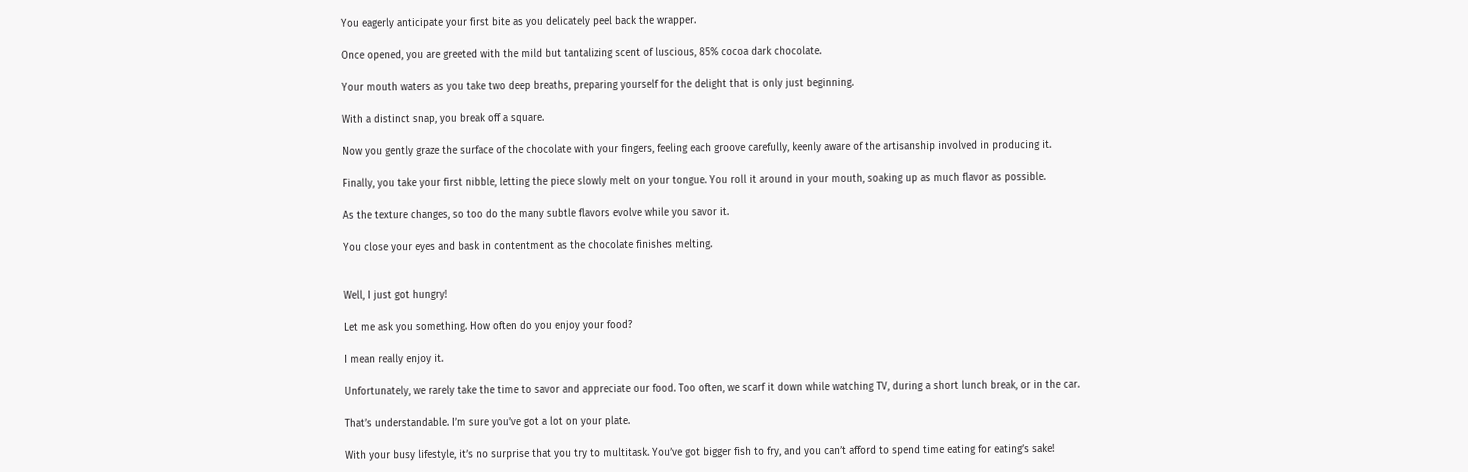You eagerly anticipate your first bite as you delicately peel back the wrapper.

Once opened, you are greeted with the mild but tantalizing scent of luscious, 85% cocoa dark chocolate.

Your mouth waters as you take two deep breaths, preparing yourself for the delight that is only just beginning.

With a distinct snap, you break off a square.

Now you gently graze the surface of the chocolate with your fingers, feeling each groove carefully, keenly aware of the artisanship involved in producing it.

Finally, you take your first nibble, letting the piece slowly melt on your tongue. You roll it around in your mouth, soaking up as much flavor as possible.

As the texture changes, so too do the many subtle flavors evolve while you savor it.

You close your eyes and bask in contentment as the chocolate finishes melting.


Well, I just got hungry!

Let me ask you something. How often do you enjoy your food?

I mean really enjoy it.

Unfortunately, we rarely take the time to savor and appreciate our food. Too often, we scarf it down while watching TV, during a short lunch break, or in the car.

That’s understandable. I’m sure you’ve got a lot on your plate.

With your busy lifestyle, it’s no surprise that you try to multitask. You’ve got bigger fish to fry, and you can’t afford to spend time eating for eating’s sake!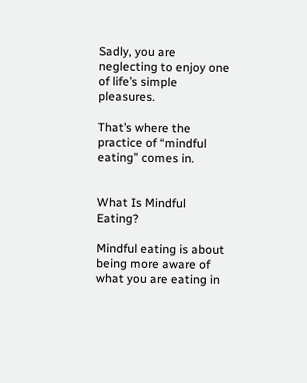Sadly, you are neglecting to enjoy one of life’s simple pleasures.

That’s where the practice of “mindful eating” comes in.


What Is Mindful Eating?

Mindful eating is about being more aware of what you are eating in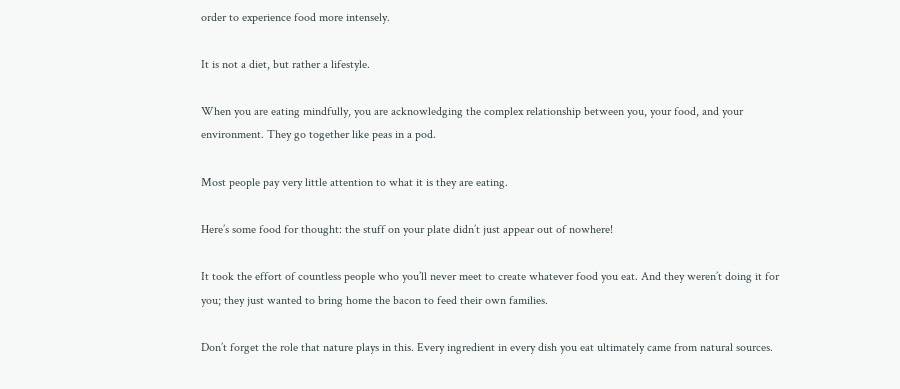order to experience food more intensely.

It is not a diet, but rather a lifestyle.

When you are eating mindfully, you are acknowledging the complex relationship between you, your food, and your environment. They go together like peas in a pod.

Most people pay very little attention to what it is they are eating.

Here’s some food for thought: the stuff on your plate didn’t just appear out of nowhere!

It took the effort of countless people who you’ll never meet to create whatever food you eat. And they weren’t doing it for you; they just wanted to bring home the bacon to feed their own families.

Don’t forget the role that nature plays in this. Every ingredient in every dish you eat ultimately came from natural sources.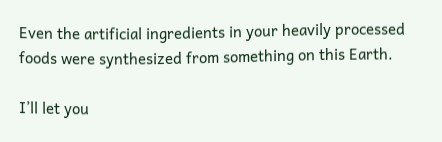Even the artificial ingredients in your heavily processed foods were synthesized from something on this Earth.

I’ll let you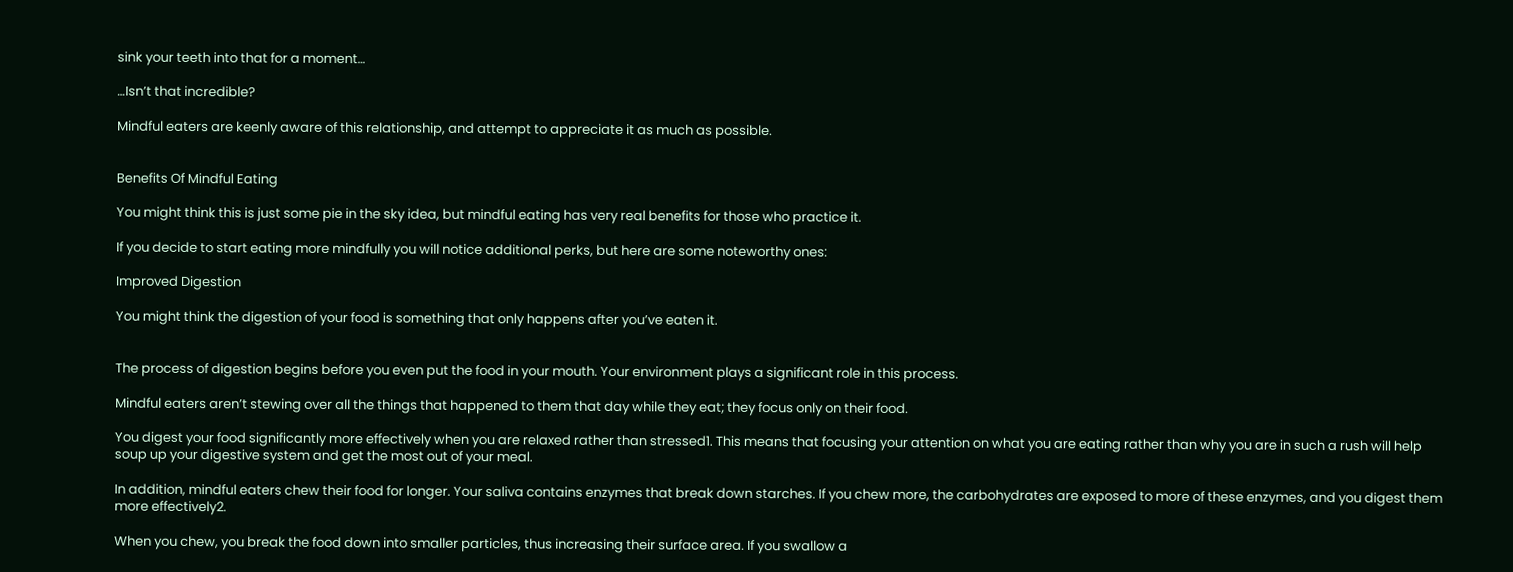sink your teeth into that for a moment…

…Isn’t that incredible?

Mindful eaters are keenly aware of this relationship, and attempt to appreciate it as much as possible.


Benefits Of Mindful Eating

You might think this is just some pie in the sky idea, but mindful eating has very real benefits for those who practice it.

If you decide to start eating more mindfully you will notice additional perks, but here are some noteworthy ones:

Improved Digestion

You might think the digestion of your food is something that only happens after you’ve eaten it.


The process of digestion begins before you even put the food in your mouth. Your environment plays a significant role in this process.

Mindful eaters aren’t stewing over all the things that happened to them that day while they eat; they focus only on their food.

You digest your food significantly more effectively when you are relaxed rather than stressed1. This means that focusing your attention on what you are eating rather than why you are in such a rush will help soup up your digestive system and get the most out of your meal.

In addition, mindful eaters chew their food for longer. Your saliva contains enzymes that break down starches. If you chew more, the carbohydrates are exposed to more of these enzymes, and you digest them more effectively2.

When you chew, you break the food down into smaller particles, thus increasing their surface area. If you swallow a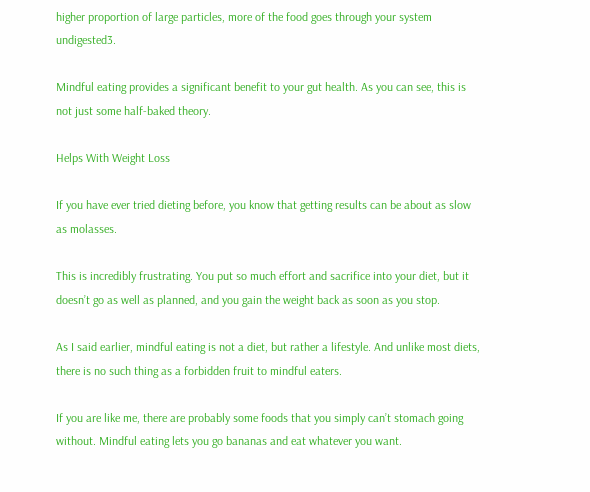higher proportion of large particles, more of the food goes through your system undigested3.

Mindful eating provides a significant benefit to your gut health. As you can see, this is not just some half-baked theory.

Helps With Weight Loss

If you have ever tried dieting before, you know that getting results can be about as slow as molasses.

This is incredibly frustrating. You put so much effort and sacrifice into your diet, but it doesn’t go as well as planned, and you gain the weight back as soon as you stop.

As I said earlier, mindful eating is not a diet, but rather a lifestyle. And unlike most diets, there is no such thing as a forbidden fruit to mindful eaters.

If you are like me, there are probably some foods that you simply can’t stomach going without. Mindful eating lets you go bananas and eat whatever you want.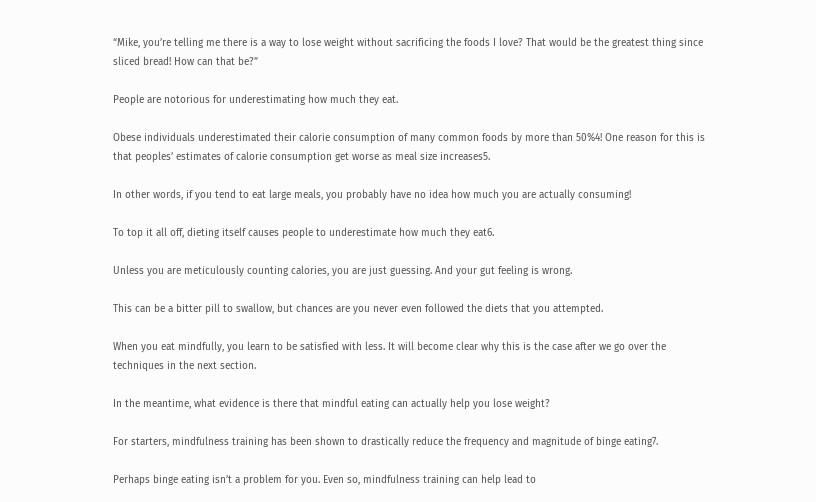“Mike, you’re telling me there is a way to lose weight without sacrificing the foods I love? That would be the greatest thing since sliced bread! How can that be?”

People are notorious for underestimating how much they eat.

Obese individuals underestimated their calorie consumption of many common foods by more than 50%4! One reason for this is that peoples’ estimates of calorie consumption get worse as meal size increases5.

In other words, if you tend to eat large meals, you probably have no idea how much you are actually consuming!

To top it all off, dieting itself causes people to underestimate how much they eat6.

Unless you are meticulously counting calories, you are just guessing. And your gut feeling is wrong.

This can be a bitter pill to swallow, but chances are you never even followed the diets that you attempted.

When you eat mindfully, you learn to be satisfied with less. It will become clear why this is the case after we go over the techniques in the next section.

In the meantime, what evidence is there that mindful eating can actually help you lose weight?

For starters, mindfulness training has been shown to drastically reduce the frequency and magnitude of binge eating7.

Perhaps binge eating isn’t a problem for you. Even so, mindfulness training can help lead to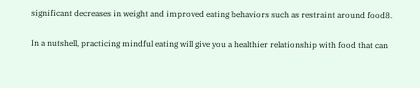significant decreases in weight and improved eating behaviors such as restraint around food8.

In a nutshell, practicing mindful eating will give you a healthier relationship with food that can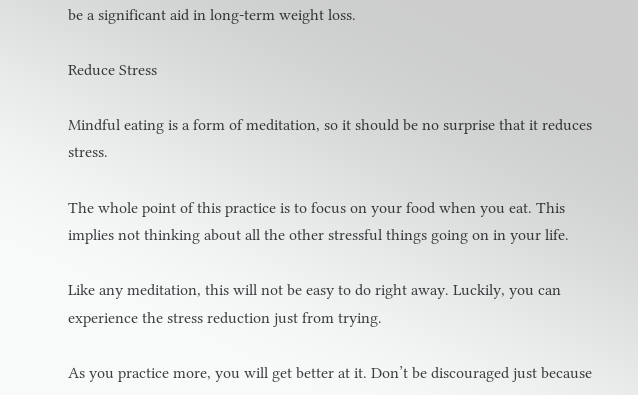be a significant aid in long-term weight loss.

Reduce Stress

Mindful eating is a form of meditation, so it should be no surprise that it reduces stress.

The whole point of this practice is to focus on your food when you eat. This implies not thinking about all the other stressful things going on in your life.

Like any meditation, this will not be easy to do right away. Luckily, you can experience the stress reduction just from trying.

As you practice more, you will get better at it. Don’t be discouraged just because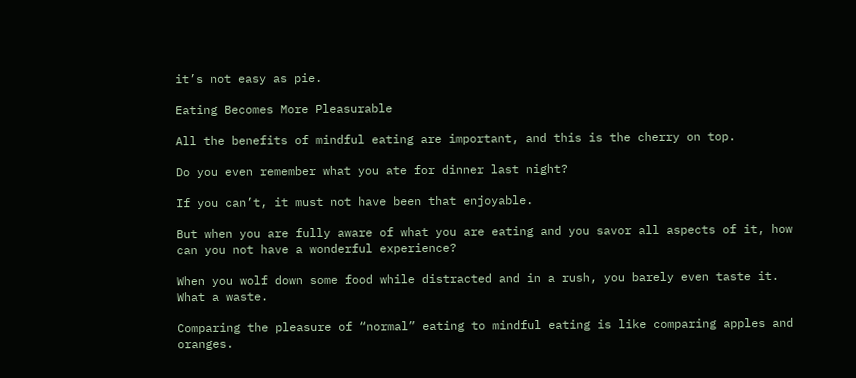it’s not easy as pie.

Eating Becomes More Pleasurable

All the benefits of mindful eating are important, and this is the cherry on top.

Do you even remember what you ate for dinner last night?

If you can’t, it must not have been that enjoyable.

But when you are fully aware of what you are eating and you savor all aspects of it, how can you not have a wonderful experience?

When you wolf down some food while distracted and in a rush, you barely even taste it. What a waste.

Comparing the pleasure of “normal” eating to mindful eating is like comparing apples and oranges.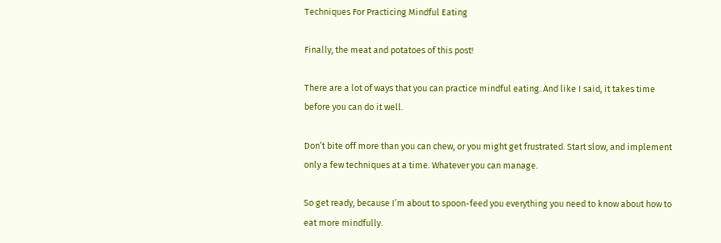Techniques For Practicing Mindful Eating

Finally, the meat and potatoes of this post!

There are a lot of ways that you can practice mindful eating. And like I said, it takes time before you can do it well.

Don’t bite off more than you can chew, or you might get frustrated. Start slow, and implement only a few techniques at a time. Whatever you can manage.

So get ready, because I’m about to spoon-feed you everything you need to know about how to eat more mindfully.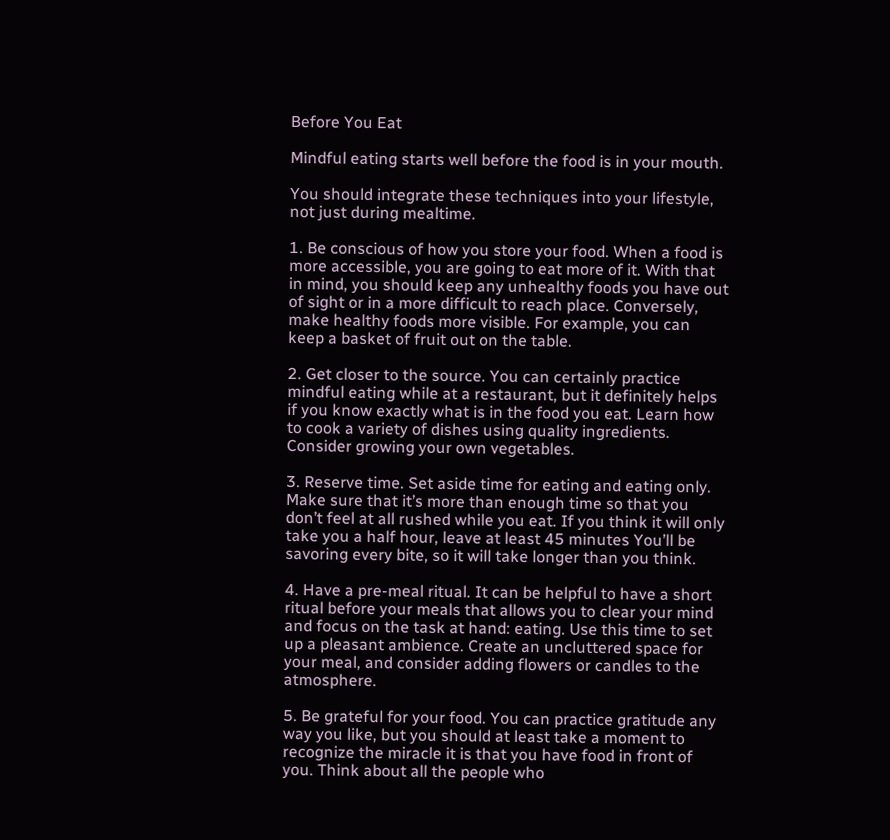Before You Eat

Mindful eating starts well before the food is in your mouth.

You should integrate these techniques into your lifestyle, not just during mealtime.

1. Be conscious of how you store your food. When a food is more accessible, you are going to eat more of it. With that in mind, you should keep any unhealthy foods you have out of sight or in a more difficult to reach place. Conversely, make healthy foods more visible. For example, you can keep a basket of fruit out on the table.

2. Get closer to the source. You can certainly practice mindful eating while at a restaurant, but it definitely helps if you know exactly what is in the food you eat. Learn how to cook a variety of dishes using quality ingredients. Consider growing your own vegetables.

3. Reserve time. Set aside time for eating and eating only. Make sure that it’s more than enough time so that you don’t feel at all rushed while you eat. If you think it will only take you a half hour, leave at least 45 minutes You’ll be savoring every bite, so it will take longer than you think.

4. Have a pre-meal ritual. It can be helpful to have a short ritual before your meals that allows you to clear your mind and focus on the task at hand: eating. Use this time to set up a pleasant ambience. Create an uncluttered space for your meal, and consider adding flowers or candles to the atmosphere.

5. Be grateful for your food. You can practice gratitude any way you like, but you should at least take a moment to recognize the miracle it is that you have food in front of you. Think about all the people who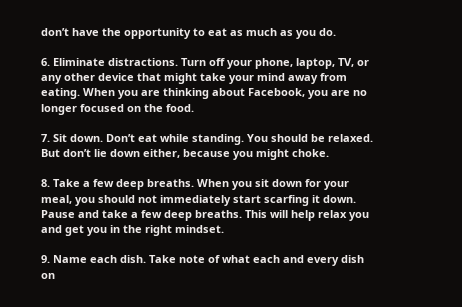don’t have the opportunity to eat as much as you do.

6. Eliminate distractions. Turn off your phone, laptop, TV, or any other device that might take your mind away from eating. When you are thinking about Facebook, you are no longer focused on the food.

7. Sit down. Don’t eat while standing. You should be relaxed. But don’t lie down either, because you might choke.

8. Take a few deep breaths. When you sit down for your meal, you should not immediately start scarfing it down. Pause and take a few deep breaths. This will help relax you and get you in the right mindset.

9. Name each dish. Take note of what each and every dish on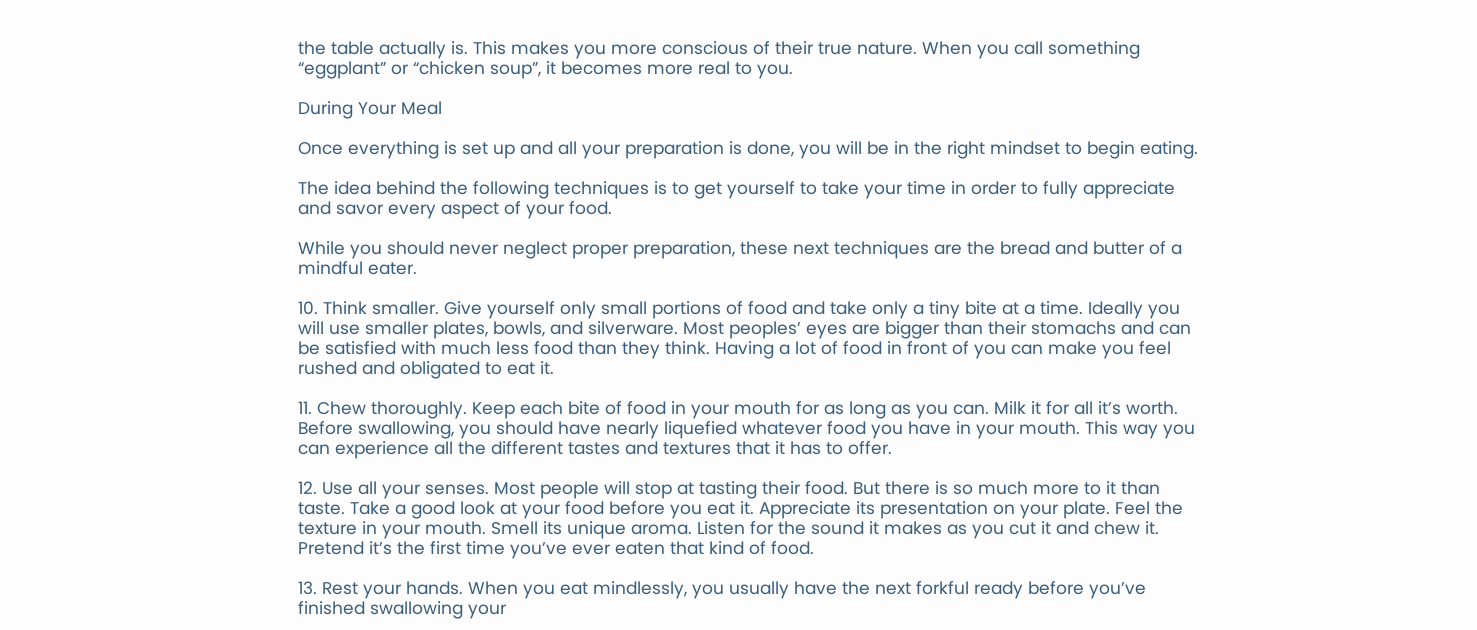the table actually is. This makes you more conscious of their true nature. When you call something “eggplant” or “chicken soup”, it becomes more real to you.

During Your Meal

Once everything is set up and all your preparation is done, you will be in the right mindset to begin eating.

The idea behind the following techniques is to get yourself to take your time in order to fully appreciate and savor every aspect of your food.

While you should never neglect proper preparation, these next techniques are the bread and butter of a mindful eater.

10. Think smaller. Give yourself only small portions of food and take only a tiny bite at a time. Ideally you will use smaller plates, bowls, and silverware. Most peoples’ eyes are bigger than their stomachs and can be satisfied with much less food than they think. Having a lot of food in front of you can make you feel rushed and obligated to eat it.

11. Chew thoroughly. Keep each bite of food in your mouth for as long as you can. Milk it for all it’s worth. Before swallowing, you should have nearly liquefied whatever food you have in your mouth. This way you can experience all the different tastes and textures that it has to offer.

12. Use all your senses. Most people will stop at tasting their food. But there is so much more to it than taste. Take a good look at your food before you eat it. Appreciate its presentation on your plate. Feel the texture in your mouth. Smell its unique aroma. Listen for the sound it makes as you cut it and chew it. Pretend it’s the first time you’ve ever eaten that kind of food.

13. Rest your hands. When you eat mindlessly, you usually have the next forkful ready before you’ve finished swallowing your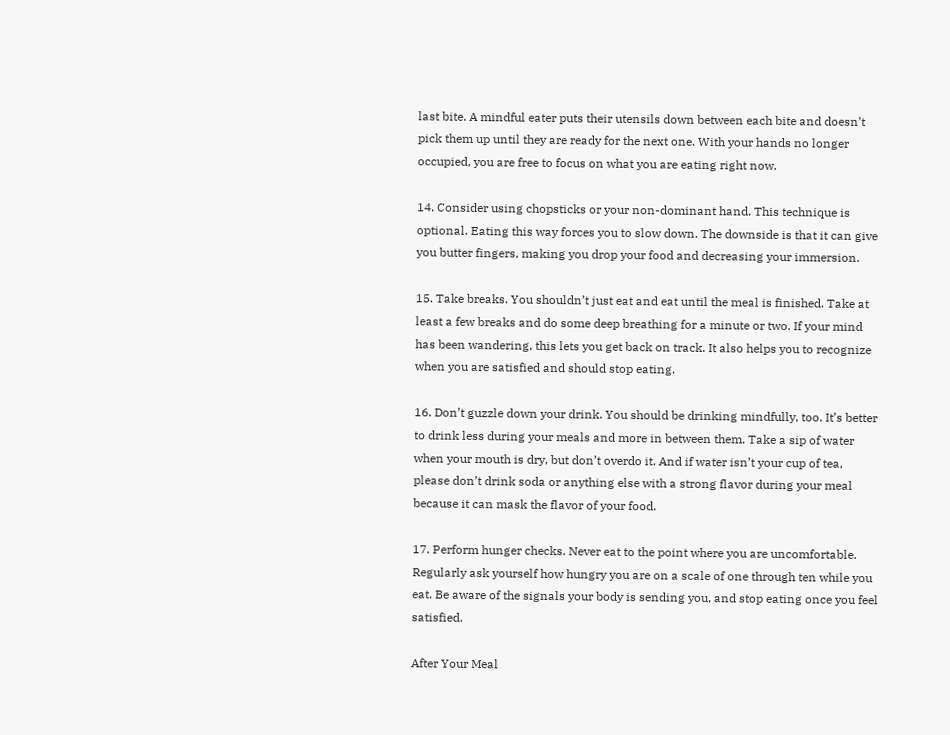last bite. A mindful eater puts their utensils down between each bite and doesn’t pick them up until they are ready for the next one. With your hands no longer occupied, you are free to focus on what you are eating right now.

14. Consider using chopsticks or your non-dominant hand. This technique is optional. Eating this way forces you to slow down. The downside is that it can give you butter fingers, making you drop your food and decreasing your immersion.

15. Take breaks. You shouldn’t just eat and eat until the meal is finished. Take at least a few breaks and do some deep breathing for a minute or two. If your mind has been wandering, this lets you get back on track. It also helps you to recognize when you are satisfied and should stop eating.

16. Don’t guzzle down your drink. You should be drinking mindfully, too. It’s better to drink less during your meals and more in between them. Take a sip of water when your mouth is dry, but don’t overdo it. And if water isn’t your cup of tea, please don’t drink soda or anything else with a strong flavor during your meal because it can mask the flavor of your food.

17. Perform hunger checks. Never eat to the point where you are uncomfortable. Regularly ask yourself how hungry you are on a scale of one through ten while you eat. Be aware of the signals your body is sending you, and stop eating once you feel satisfied.

After Your Meal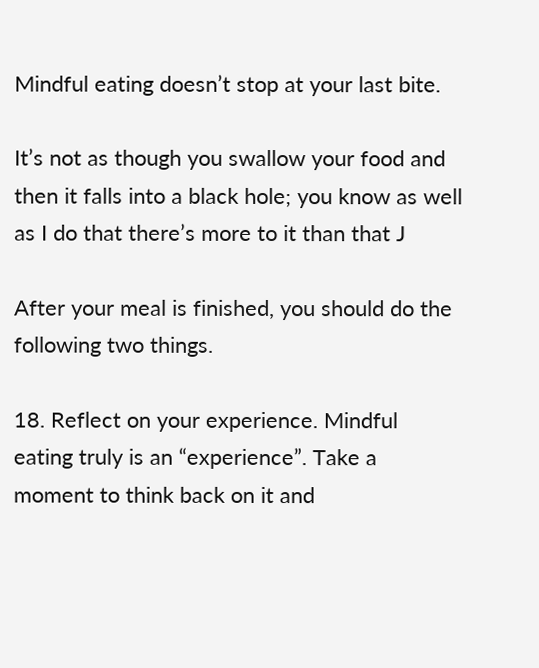Mindful eating doesn’t stop at your last bite.

It’s not as though you swallow your food and then it falls into a black hole; you know as well as I do that there’s more to it than that J

After your meal is finished, you should do the following two things.

18. Reflect on your experience. Mindful eating truly is an “experience”. Take a moment to think back on it and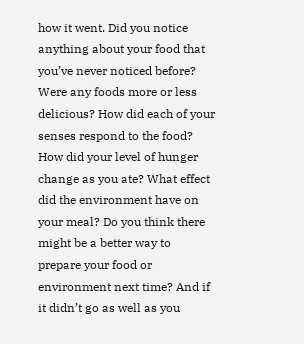how it went. Did you notice anything about your food that you’ve never noticed before? Were any foods more or less delicious? How did each of your senses respond to the food? How did your level of hunger change as you ate? What effect did the environment have on your meal? Do you think there might be a better way to prepare your food or environment next time? And if it didn’t go as well as you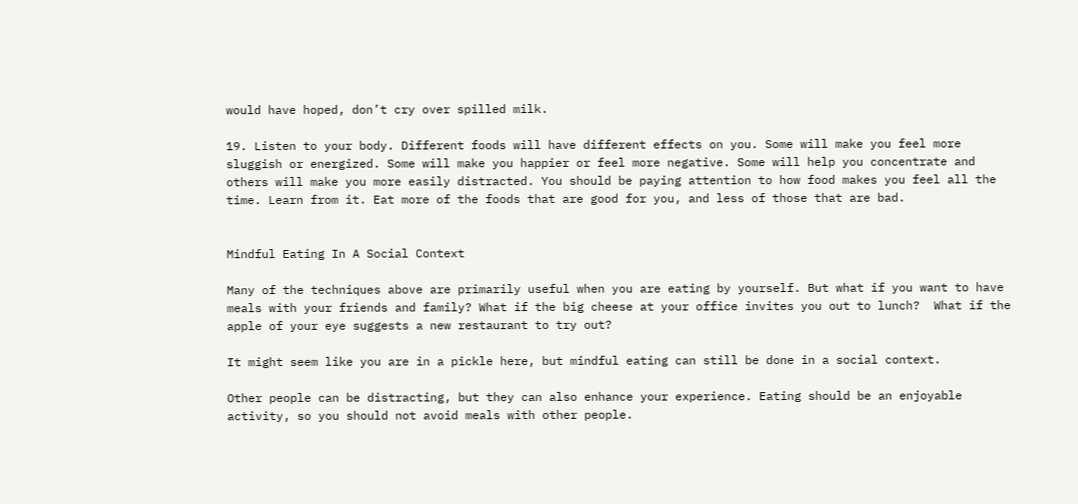would have hoped, don’t cry over spilled milk.

19. Listen to your body. Different foods will have different effects on you. Some will make you feel more sluggish or energized. Some will make you happier or feel more negative. Some will help you concentrate and others will make you more easily distracted. You should be paying attention to how food makes you feel all the time. Learn from it. Eat more of the foods that are good for you, and less of those that are bad.


Mindful Eating In A Social Context

Many of the techniques above are primarily useful when you are eating by yourself. But what if you want to have meals with your friends and family? What if the big cheese at your office invites you out to lunch?  What if the apple of your eye suggests a new restaurant to try out?

It might seem like you are in a pickle here, but mindful eating can still be done in a social context.

Other people can be distracting, but they can also enhance your experience. Eating should be an enjoyable activity, so you should not avoid meals with other people.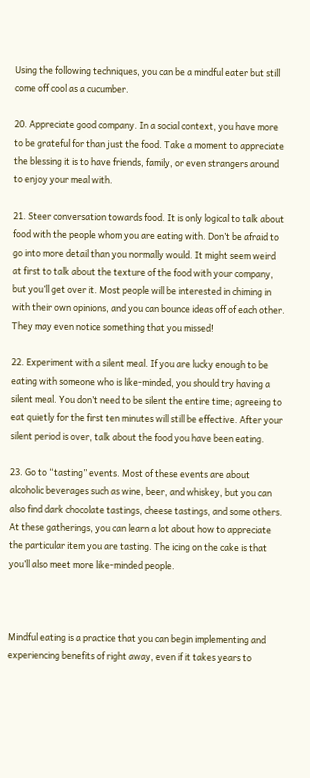Using the following techniques, you can be a mindful eater but still come off cool as a cucumber.

20. Appreciate good company. In a social context, you have more to be grateful for than just the food. Take a moment to appreciate the blessing it is to have friends, family, or even strangers around to enjoy your meal with.

21. Steer conversation towards food. It is only logical to talk about food with the people whom you are eating with. Don’t be afraid to go into more detail than you normally would. It might seem weird at first to talk about the texture of the food with your company, but you’ll get over it. Most people will be interested in chiming in with their own opinions, and you can bounce ideas off of each other. They may even notice something that you missed!

22. Experiment with a silent meal. If you are lucky enough to be eating with someone who is like-minded, you should try having a silent meal. You don’t need to be silent the entire time; agreeing to eat quietly for the first ten minutes will still be effective. After your silent period is over, talk about the food you have been eating.

23. Go to “tasting” events. Most of these events are about alcoholic beverages such as wine, beer, and whiskey, but you can also find dark chocolate tastings, cheese tastings, and some others. At these gatherings, you can learn a lot about how to appreciate the particular item you are tasting. The icing on the cake is that you’ll also meet more like-minded people.



Mindful eating is a practice that you can begin implementing and experiencing benefits of right away, even if it takes years to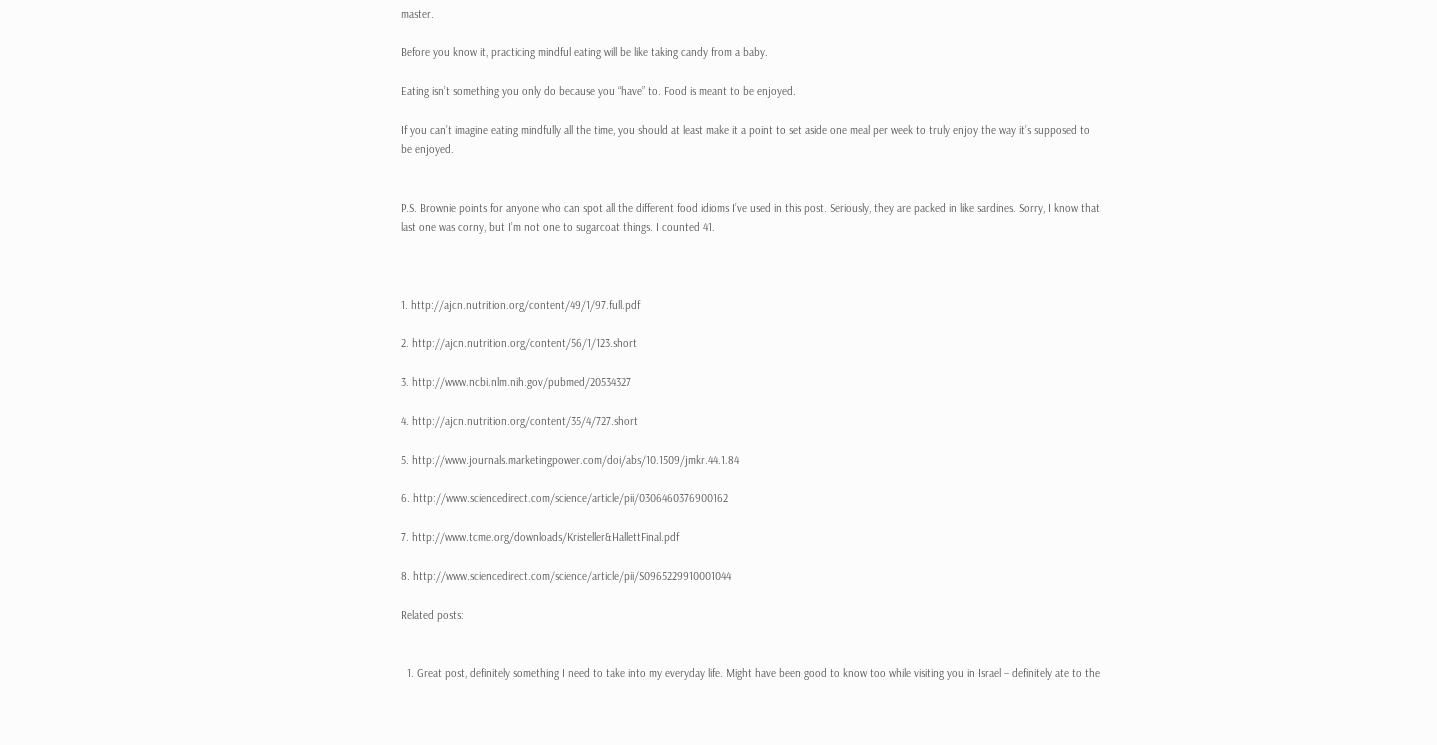master.

Before you know it, practicing mindful eating will be like taking candy from a baby.

Eating isn’t something you only do because you “have” to. Food is meant to be enjoyed.

If you can’t imagine eating mindfully all the time, you should at least make it a point to set aside one meal per week to truly enjoy the way it’s supposed to be enjoyed.


P.S. Brownie points for anyone who can spot all the different food idioms I’ve used in this post. Seriously, they are packed in like sardines. Sorry, I know that last one was corny, but I’m not one to sugarcoat things. I counted 41.



1. http://ajcn.nutrition.org/content/49/1/97.full.pdf

2. http://ajcn.nutrition.org/content/56/1/123.short

3. http://www.ncbi.nlm.nih.gov/pubmed/20534327

4. http://ajcn.nutrition.org/content/35/4/727.short

5. http://www.journals.marketingpower.com/doi/abs/10.1509/jmkr.44.1.84

6. http://www.sciencedirect.com/science/article/pii/0306460376900162

7. http://www.tcme.org/downloads/Kristeller&HallettFinal.pdf

8. http://www.sciencedirect.com/science/article/pii/S0965229910001044

Related posts:


  1. Great post, definitely something I need to take into my everyday life. Might have been good to know too while visiting you in Israel – definitely ate to the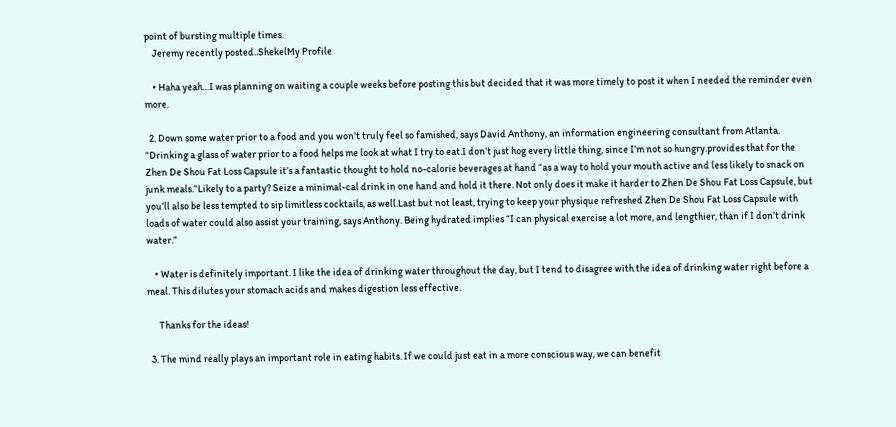point of bursting multiple times.
    Jeremy recently posted..ShekelMy Profile

    • Haha yeah…I was planning on waiting a couple weeks before posting this but decided that it was more timely to post it when I needed the reminder even more.

  2. Down some water prior to a food and you won’t truly feel so famished, says David Anthony, an information engineering consultant from Atlanta. “Drinking a glass of water prior to a food helps me look at what I try to eat.I don’t just hog every little thing, since I’m not so hungry.provides that for the Zhen De Shou Fat Loss Capsule it’s a fantastic thought to hold no-calorie beverages at hand “as a way to hold your mouth active and less likely to snack on junk meals.”Likely to a party? Seize a minimal-cal drink in one hand and hold it there. Not only does it make it harder to Zhen De Shou Fat Loss Capsule, but you’ll also be less tempted to sip limitless cocktails, as well.Last but not least, trying to keep your physique refreshed Zhen De Shou Fat Loss Capsule with loads of water could also assist your training, says Anthony. Being hydrated implies “I can physical exercise a lot more, and lengthier, than if I don’t drink water.”

    • Water is definitely important. I like the idea of drinking water throughout the day, but I tend to disagree with the idea of drinking water right before a meal. This dilutes your stomach acids and makes digestion less effective.

      Thanks for the ideas!

  3. The mind really plays an important role in eating habits. If we could just eat in a more conscious way, we can benefit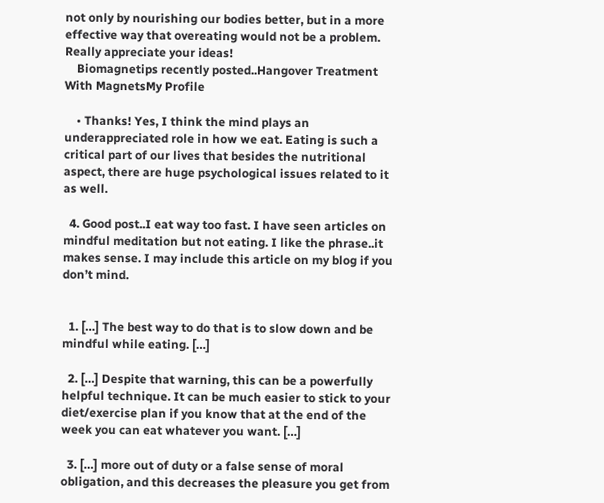not only by nourishing our bodies better, but in a more effective way that overeating would not be a problem. Really appreciate your ideas!
    Biomagnetips recently posted..Hangover Treatment With MagnetsMy Profile

    • Thanks! Yes, I think the mind plays an underappreciated role in how we eat. Eating is such a critical part of our lives that besides the nutritional aspect, there are huge psychological issues related to it as well.

  4. Good post..I eat way too fast. I have seen articles on mindful meditation but not eating. I like the phrase..it makes sense. I may include this article on my blog if you don’t mind.


  1. […] The best way to do that is to slow down and be mindful while eating. […]

  2. […] Despite that warning, this can be a powerfully helpful technique. It can be much easier to stick to your diet/exercise plan if you know that at the end of the week you can eat whatever you want. […]

  3. […] more out of duty or a false sense of moral obligation, and this decreases the pleasure you get from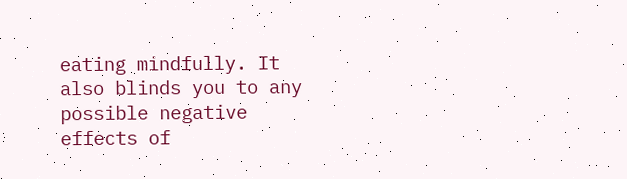eating mindfully. It also blinds you to any possible negative effects of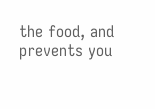the food, and prevents you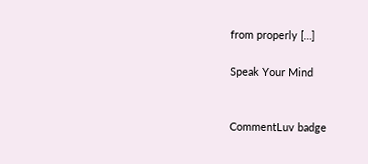from properly […]

Speak Your Mind


CommentLuv badge